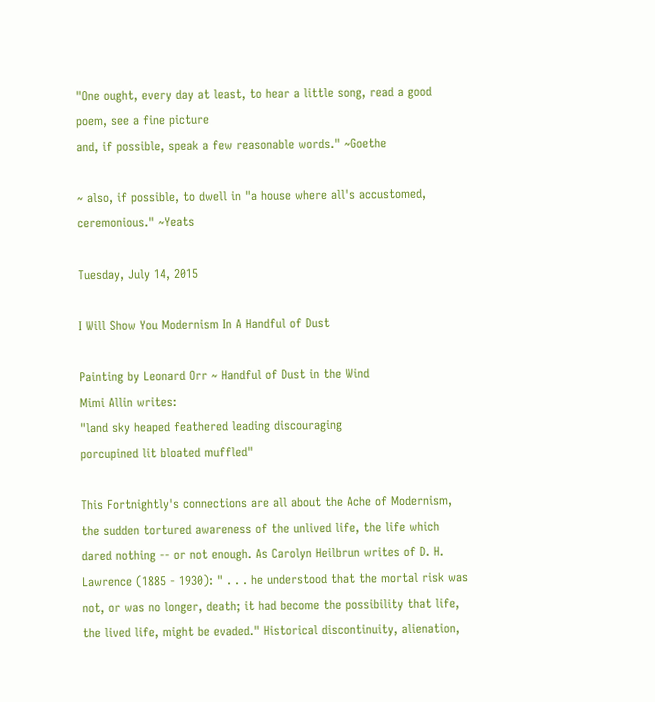"One ought, every day at least, to hear a little song, read a good poem, see a fine picture
and, if possible, speak a few reasonable words." ~Goethe

~ also, if possible, to dwell in "a house where all's accustomed, ceremonious." ~Yeats

Tuesday, July 14, 2015

I Will Show You Modernism In A Handful of Dust

Painting by Leonard Orr ~ Handful of Dust in the Wind
Mimi Allin writes:
"land sky heaped feathered leading discouraging
porcupined lit bloated muffled"

This Fortnightly's connections are all about the Ache of Modernism, the sudden tortured awareness of the unlived life, the life which dared nothing -- or not enough. As Carolyn Heilbrun writes of D. H. Lawrence (1885 - 1930): " . . . he understood that the mortal risk was not, or was no longer, death; it had become the possibility that life, the lived life, might be evaded." Historical discontinuity, alienation,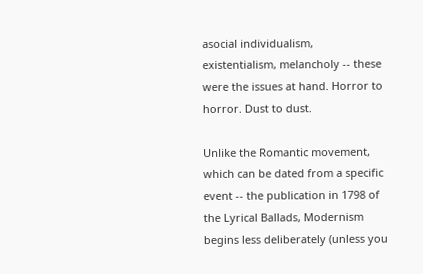asocial individualism, existentialism, melancholy -- these were the issues at hand. Horror to horror. Dust to dust.

Unlike the Romantic movement, which can be dated from a specific event -- the publication in 1798 of the Lyrical Ballads, Modernism begins less deliberately (unless you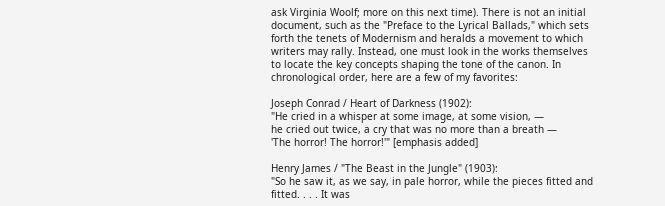ask Virginia Woolf; more on this next time). There is not an initial document, such as the "Preface to the Lyrical Ballads," which sets forth the tenets of Modernism and heralds a movement to which writers may rally. Instead, one must look in the works themselves to locate the key concepts shaping the tone of the canon. In chronological order, here are a few of my favorites:

Joseph Conrad / Heart of Darkness (1902):
"He cried in a whisper at some image, at some vision, —
he cried out twice, a cry that was no more than a breath —
'The horror! The horror!'" [emphasis added]

Henry James / "The Beast in the Jungle" (1903):
"So he saw it, as we say, in pale horror, while the pieces fitted and fitted. . . . It was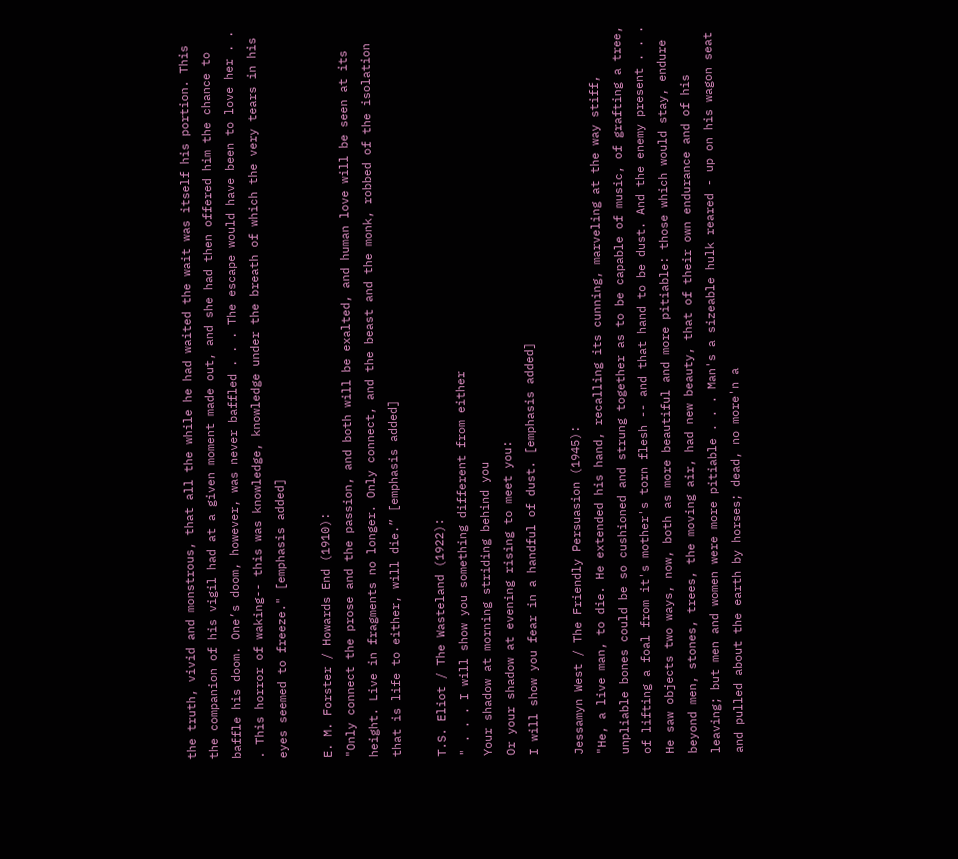the truth, vivid and monstrous, that all the while he had waited the wait was itself his portion. This the companion of his vigil had at a given moment made out, and she had then offered him the chance to baffle his doom. One’s doom, however, was never baffled . . . The escape would have been to love her . . . This horror of waking-- this was knowledge, knowledge under the breath of which the very tears in his eyes seemed to freeze." [emphasis added]

E. M. Forster / Howards End (1910):
"Only connect the prose and the passion, and both will be exalted, and human love will be seen at its height. Live in fragments no longer. Only connect, and the beast and the monk, robbed of the isolation that is life to either, will die.” [emphasis added]

T.S. Eliot / The Wasteland (1922):
" . . . I will show you something different from either
Your shadow at morning striding behind you
Or your shadow at evening rising to meet you:
I will show you fear in a handful of dust. [emphasis added]

Jessamyn West / The Friendly Persuasion (1945):
"He, a live man, to die. He extended his hand, recalling its cunning, marveling at the way stiff, unpliable bones could be so cushioned and strung together as to be capable of music, of grafting a tree, of lifting a foal from it's mother's torn flesh -- and that hand to be dust. And the enemy present . . . He saw objects two ways, now, both as more beautiful and more pitiable: those which would stay, endure beyond men, stones, trees, the moving air, had new beauty, that of their own endurance and of his leaving; but men and women were more pitiable . . . Man's a sizeable hulk reared - up on his wagon seat and pulled about the earth by horses; dead, no more'n a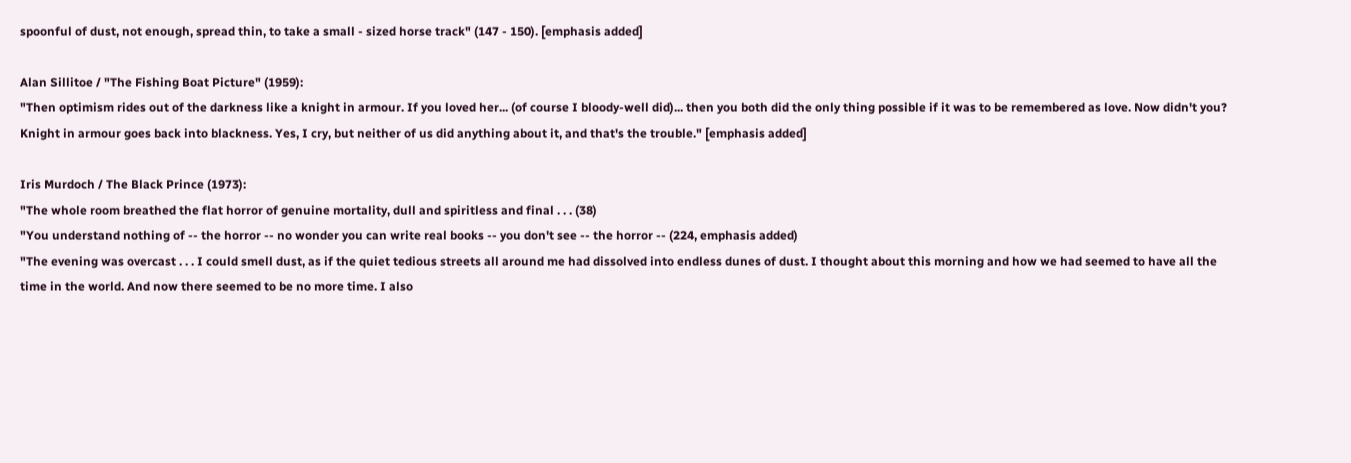spoonful of dust, not enough, spread thin, to take a small - sized horse track" (147 - 150). [emphasis added]

Alan Sillitoe / "The Fishing Boat Picture" (1959):
"Then optimism rides out of the darkness like a knight in armour. If you loved her... (of course I bloody-well did)... then you both did the only thing possible if it was to be remembered as love. Now didn't you? Knight in armour goes back into blackness. Yes, I cry, but neither of us did anything about it, and that's the trouble." [emphasis added]

Iris Murdoch / The Black Prince (1973):
"The whole room breathed the flat horror of genuine mortality, dull and spiritless and final . . . (38)
"You understand nothing of -- the horror -- no wonder you can write real books -- you don't see -- the horror -- (224, emphasis added)
"The evening was overcast . . . I could smell dust, as if the quiet tedious streets all around me had dissolved into endless dunes of dust. I thought about this morning and how we had seemed to have all the time in the world. And now there seemed to be no more time. I also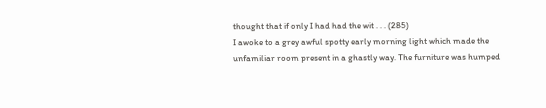thought that if only I had had the wit . . . (285)
I awoke to a grey awful spotty early morning light which made the unfamiliar room present in a ghastly way. The furniture was humped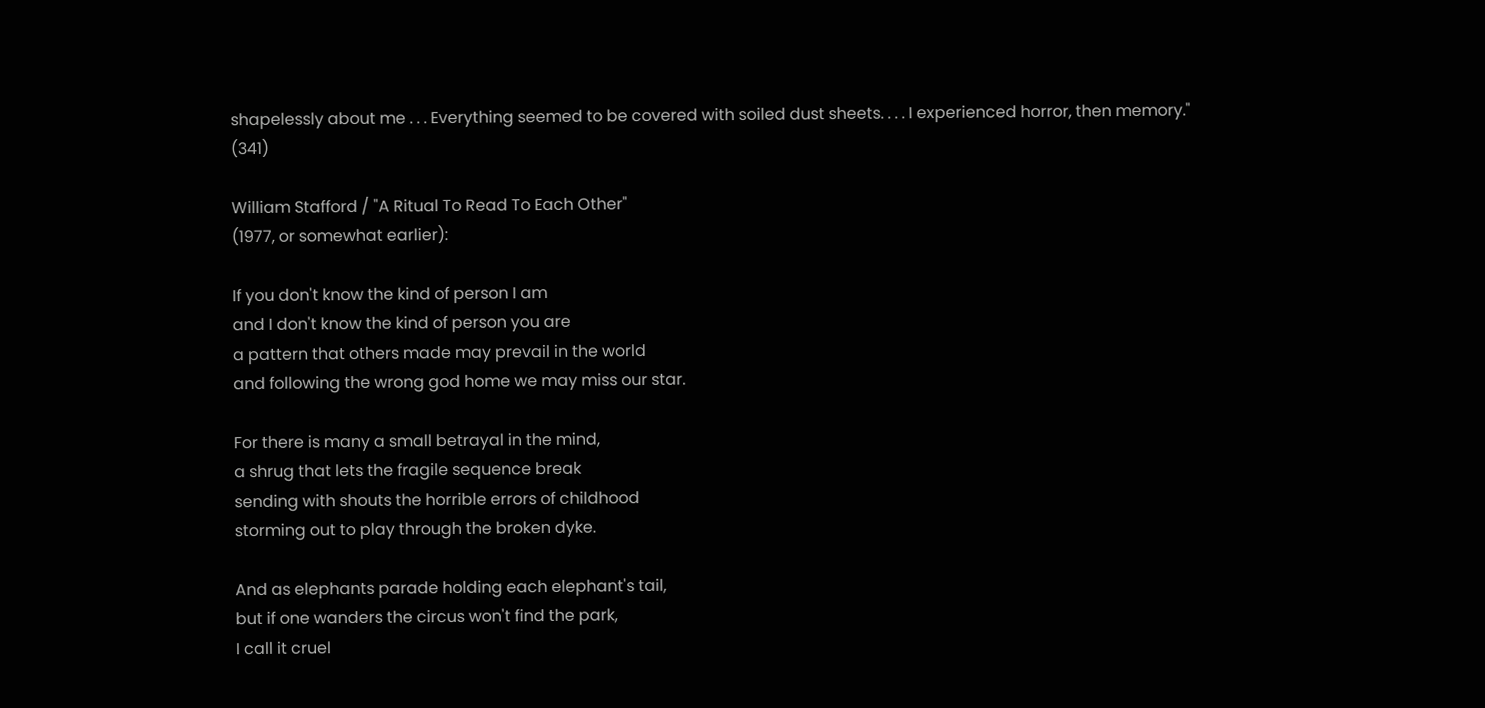shapelessly about me . . . Everything seemed to be covered with soiled dust sheets. . . . I experienced horror, then memory." (341)

William Stafford / "A Ritual To Read To Each Other"
(1977, or somewhat earlier):

If you don't know the kind of person I am
and I don't know the kind of person you are
a pattern that others made may prevail in the world
and following the wrong god home we may miss our star.

For there is many a small betrayal in the mind,
a shrug that lets the fragile sequence break
sending with shouts the horrible errors of childhood
storming out to play through the broken dyke.

And as elephants parade holding each elephant's tail,
but if one wanders the circus won't find the park,
I call it cruel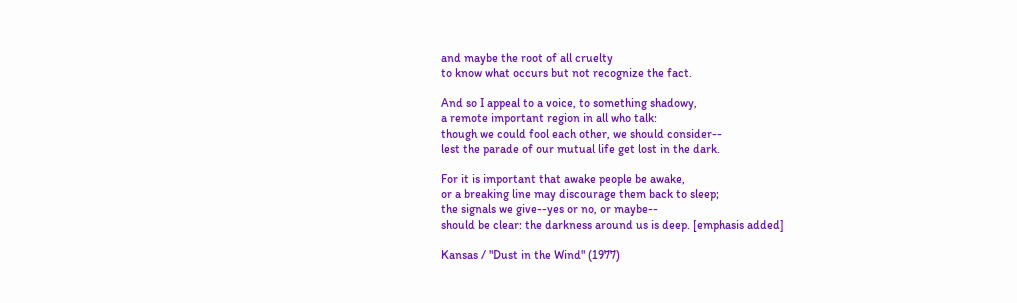and maybe the root of all cruelty
to know what occurs but not recognize the fact.

And so I appeal to a voice, to something shadowy,
a remote important region in all who talk:
though we could fool each other, we should consider--
lest the parade of our mutual life get lost in the dark.

For it is important that awake people be awake,
or a breaking line may discourage them back to sleep;
the signals we give--yes or no, or maybe--
should be clear: the darkness around us is deep. [emphasis added]

Kansas / "Dust in the Wind" (1977)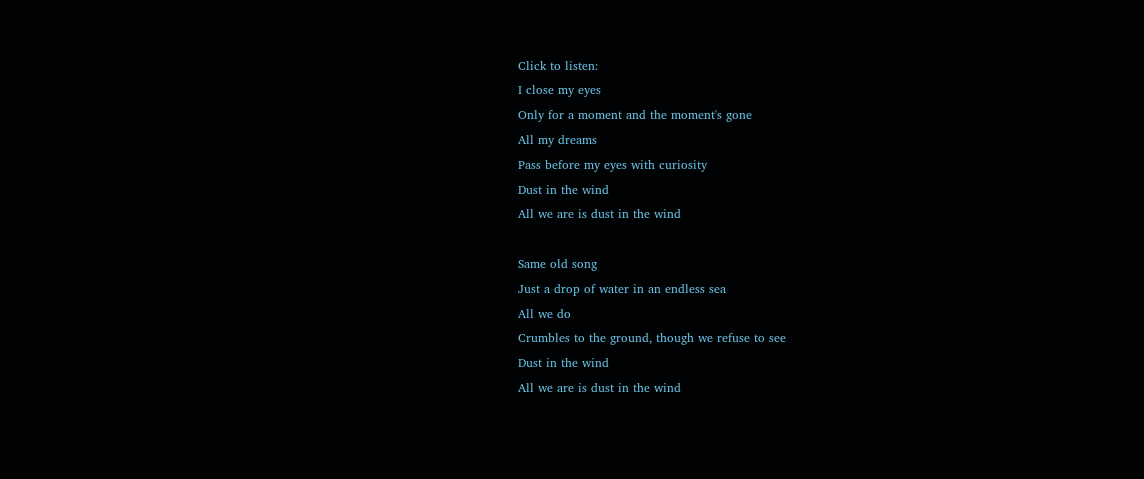Click to listen:
I close my eyes
Only for a moment and the moment's gone
All my dreams
Pass before my eyes with curiosity
Dust in the wind
All we are is dust in the wind

Same old song
Just a drop of water in an endless sea
All we do
Crumbles to the ground, though we refuse to see
Dust in the wind
All we are is dust in the wind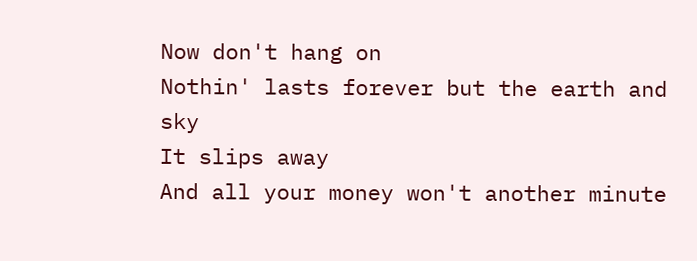Now don't hang on
Nothin' lasts forever but the earth and sky
It slips away
And all your money won't another minute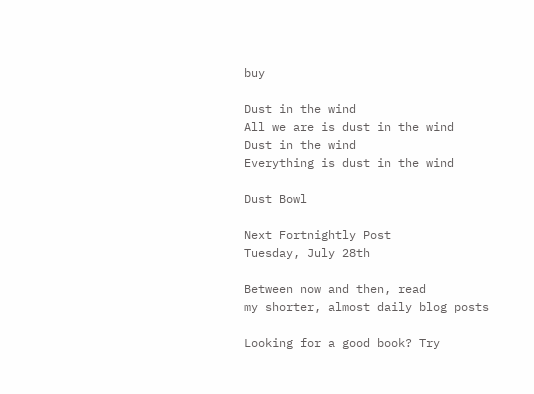buy

Dust in the wind
All we are is dust in the wind
Dust in the wind
Everything is dust in the wind

Dust Bowl

Next Fortnightly Post
Tuesday, July 28th

Between now and then, read
my shorter, almost daily blog posts

Looking for a good book? Try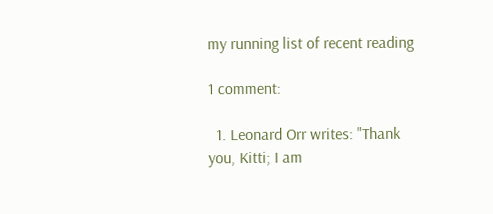my running list of recent reading

1 comment:

  1. Leonard Orr writes: "Thank you, Kitti; I am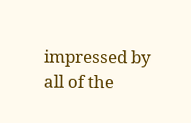impressed by all of the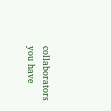collaborators you have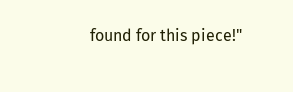found for this piece!"